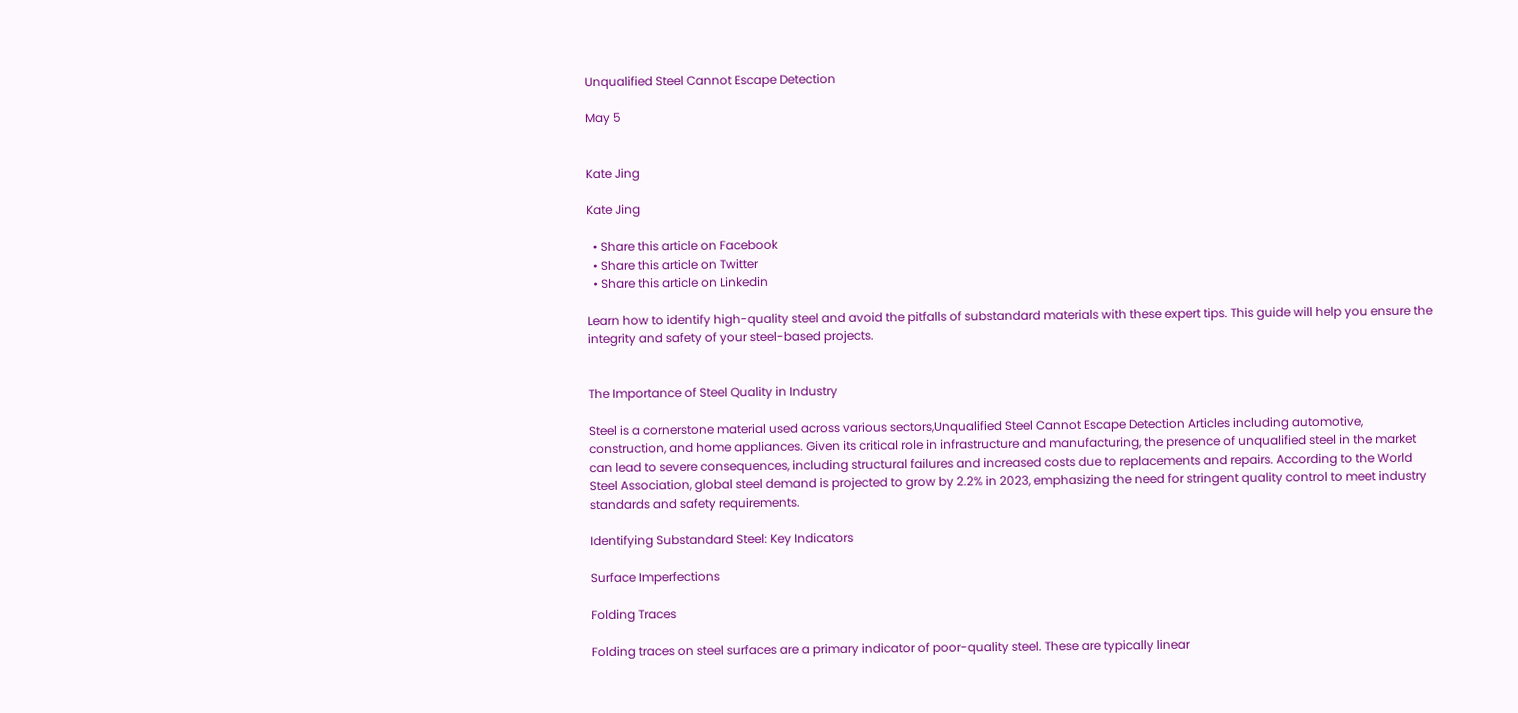Unqualified Steel Cannot Escape Detection

May 5


Kate Jing

Kate Jing

  • Share this article on Facebook
  • Share this article on Twitter
  • Share this article on Linkedin

Learn how to identify high-quality steel and avoid the pitfalls of substandard materials with these expert tips. This guide will help you ensure the integrity and safety of your steel-based projects.


The Importance of Steel Quality in Industry

Steel is a cornerstone material used across various sectors,Unqualified Steel Cannot Escape Detection Articles including automotive, construction, and home appliances. Given its critical role in infrastructure and manufacturing, the presence of unqualified steel in the market can lead to severe consequences, including structural failures and increased costs due to replacements and repairs. According to the World Steel Association, global steel demand is projected to grow by 2.2% in 2023, emphasizing the need for stringent quality control to meet industry standards and safety requirements.

Identifying Substandard Steel: Key Indicators

Surface Imperfections

Folding Traces

Folding traces on steel surfaces are a primary indicator of poor-quality steel. These are typically linear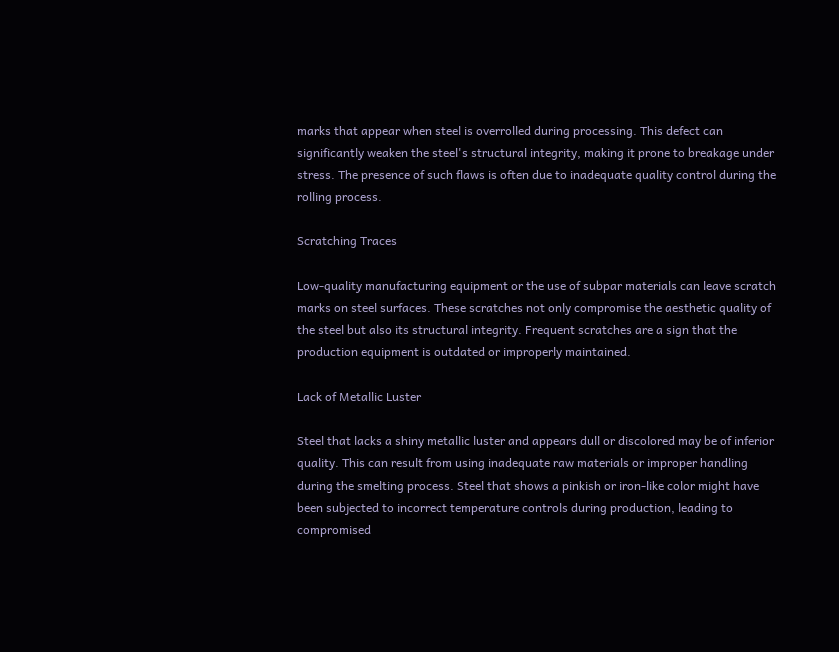marks that appear when steel is overrolled during processing. This defect can significantly weaken the steel's structural integrity, making it prone to breakage under stress. The presence of such flaws is often due to inadequate quality control during the rolling process.

Scratching Traces

Low-quality manufacturing equipment or the use of subpar materials can leave scratch marks on steel surfaces. These scratches not only compromise the aesthetic quality of the steel but also its structural integrity. Frequent scratches are a sign that the production equipment is outdated or improperly maintained.

Lack of Metallic Luster

Steel that lacks a shiny metallic luster and appears dull or discolored may be of inferior quality. This can result from using inadequate raw materials or improper handling during the smelting process. Steel that shows a pinkish or iron-like color might have been subjected to incorrect temperature controls during production, leading to compromised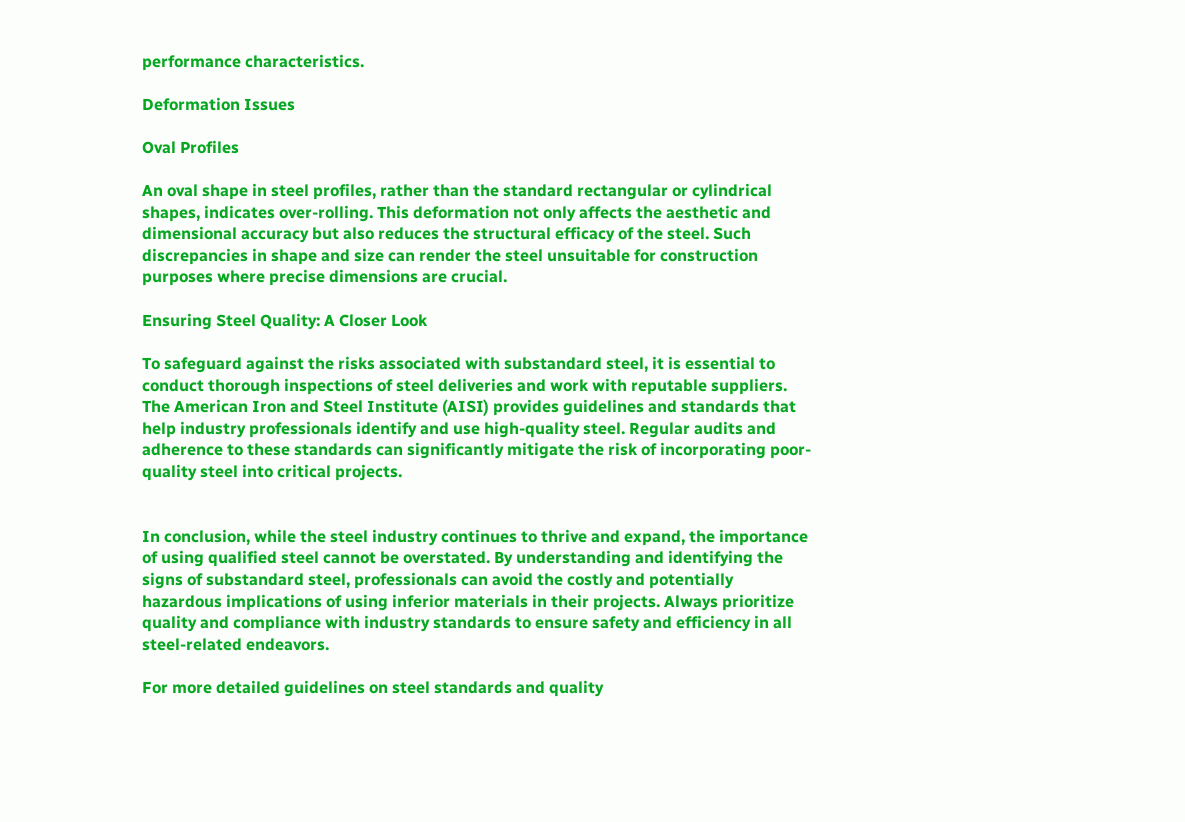performance characteristics.

Deformation Issues

Oval Profiles

An oval shape in steel profiles, rather than the standard rectangular or cylindrical shapes, indicates over-rolling. This deformation not only affects the aesthetic and dimensional accuracy but also reduces the structural efficacy of the steel. Such discrepancies in shape and size can render the steel unsuitable for construction purposes where precise dimensions are crucial.

Ensuring Steel Quality: A Closer Look

To safeguard against the risks associated with substandard steel, it is essential to conduct thorough inspections of steel deliveries and work with reputable suppliers. The American Iron and Steel Institute (AISI) provides guidelines and standards that help industry professionals identify and use high-quality steel. Regular audits and adherence to these standards can significantly mitigate the risk of incorporating poor-quality steel into critical projects.


In conclusion, while the steel industry continues to thrive and expand, the importance of using qualified steel cannot be overstated. By understanding and identifying the signs of substandard steel, professionals can avoid the costly and potentially hazardous implications of using inferior materials in their projects. Always prioritize quality and compliance with industry standards to ensure safety and efficiency in all steel-related endeavors.

For more detailed guidelines on steel standards and quality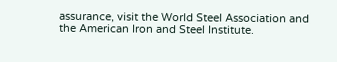assurance, visit the World Steel Association and the American Iron and Steel Institute.